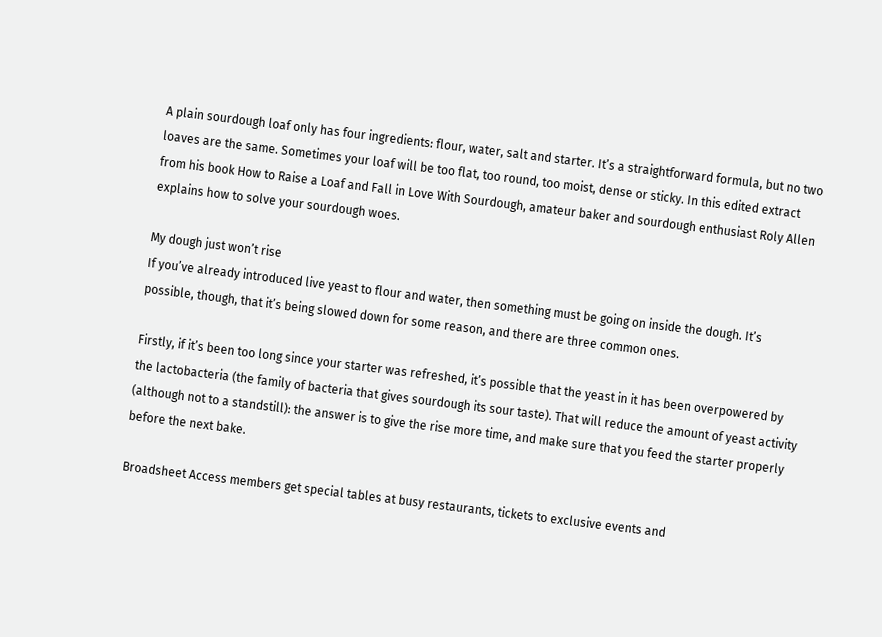A plain sourdough loaf only has four ingredients: flour, water, salt and starter. It’s a straightforward formula, but no two loaves are the same. Sometimes your loaf will be too flat, too round, too moist, dense or sticky. In this edited extract from his book How to Raise a Loaf and Fall in Love With Sourdough, amateur baker and sourdough enthusiast Roly Allen explains how to solve your sourdough woes.

My dough just won’t rise
If you’ve already introduced live yeast to flour and water, then something must be going on inside the dough. It’s possible, though, that it’s being slowed down for some reason, and there are three common ones.

Firstly, if it’s been too long since your starter was refreshed, it’s possible that the yeast in it has been overpowered by the lactobacteria (the family of bacteria that gives sourdough its sour taste). That will reduce the amount of yeast activity (although not to a standstill): the answer is to give the rise more time, and make sure that you feed the starter properly before the next bake.

Broadsheet Access members get special tables at busy restaurants, tickets to exclusive events and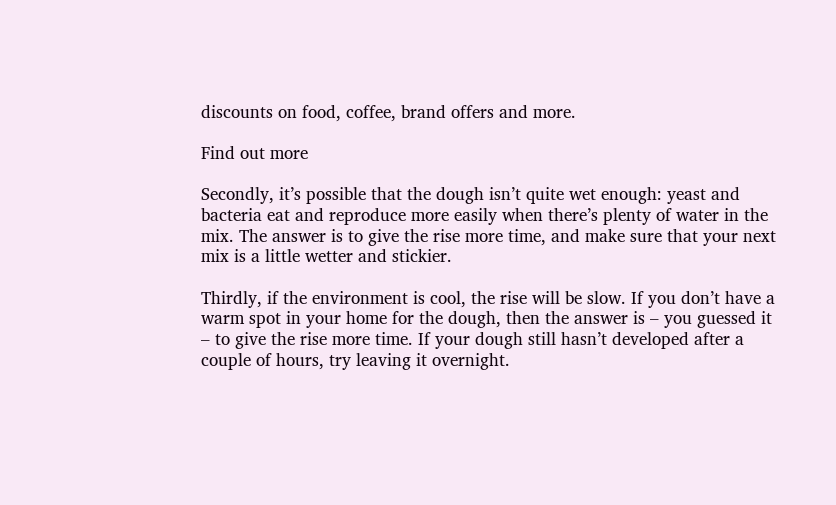discounts on food, coffee, brand offers and more.

Find out more

Secondly, it’s possible that the dough isn’t quite wet enough: yeast and bacteria eat and reproduce more easily when there’s plenty of water in the mix. The answer is to give the rise more time, and make sure that your next mix is a little wetter and stickier.

Thirdly, if the environment is cool, the rise will be slow. If you don’t have a warm spot in your home for the dough, then the answer is – you guessed it – to give the rise more time. If your dough still hasn’t developed after a couple of hours, try leaving it overnight.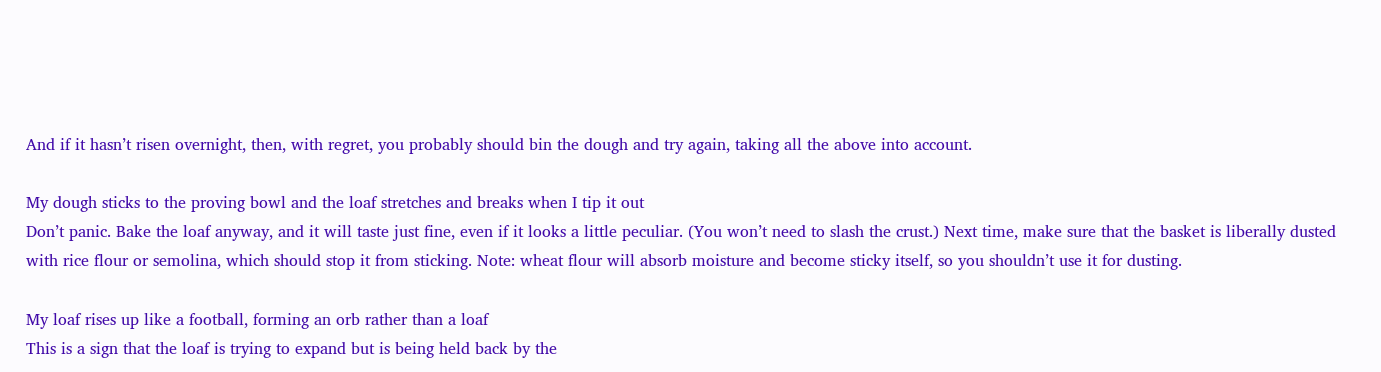And if it hasn’t risen overnight, then, with regret, you probably should bin the dough and try again, taking all the above into account.

My dough sticks to the proving bowl and the loaf stretches and breaks when I tip it out
Don’t panic. Bake the loaf anyway, and it will taste just fine, even if it looks a little peculiar. (You won’t need to slash the crust.) Next time, make sure that the basket is liberally dusted with rice flour or semolina, which should stop it from sticking. Note: wheat flour will absorb moisture and become sticky itself, so you shouldn’t use it for dusting.

My loaf rises up like a football, forming an orb rather than a loaf
This is a sign that the loaf is trying to expand but is being held back by the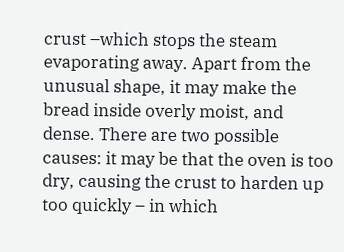crust –which stops the steam evaporating away. Apart from the unusual shape, it may make the bread inside overly moist, and dense. There are two possible causes: it may be that the oven is too dry, causing the crust to harden up too quickly – in which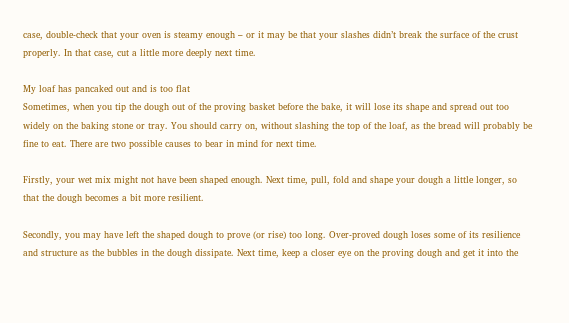case, double-check that your oven is steamy enough – or it may be that your slashes didn’t break the surface of the crust properly. In that case, cut a little more deeply next time.

My loaf has pancaked out and is too flat
Sometimes, when you tip the dough out of the proving basket before the bake, it will lose its shape and spread out too widely on the baking stone or tray. You should carry on, without slashing the top of the loaf, as the bread will probably be fine to eat. There are two possible causes to bear in mind for next time.

Firstly, your wet mix might not have been shaped enough. Next time, pull, fold and shape your dough a little longer, so that the dough becomes a bit more resilient.

Secondly, you may have left the shaped dough to prove (or rise) too long. Over-proved dough loses some of its resilience and structure as the bubbles in the dough dissipate. Next time, keep a closer eye on the proving dough and get it into the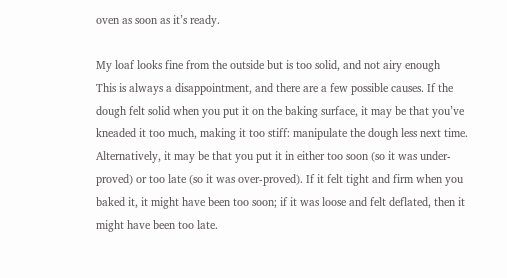oven as soon as it’s ready.

My loaf looks fine from the outside but is too solid, and not airy enough
This is always a disappointment, and there are a few possible causes. If the dough felt solid when you put it on the baking surface, it may be that you’ve kneaded it too much, making it too stiff: manipulate the dough less next time. Alternatively, it may be that you put it in either too soon (so it was under-proved) or too late (so it was over-proved). If it felt tight and firm when you baked it, it might have been too soon; if it was loose and felt deflated, then it might have been too late.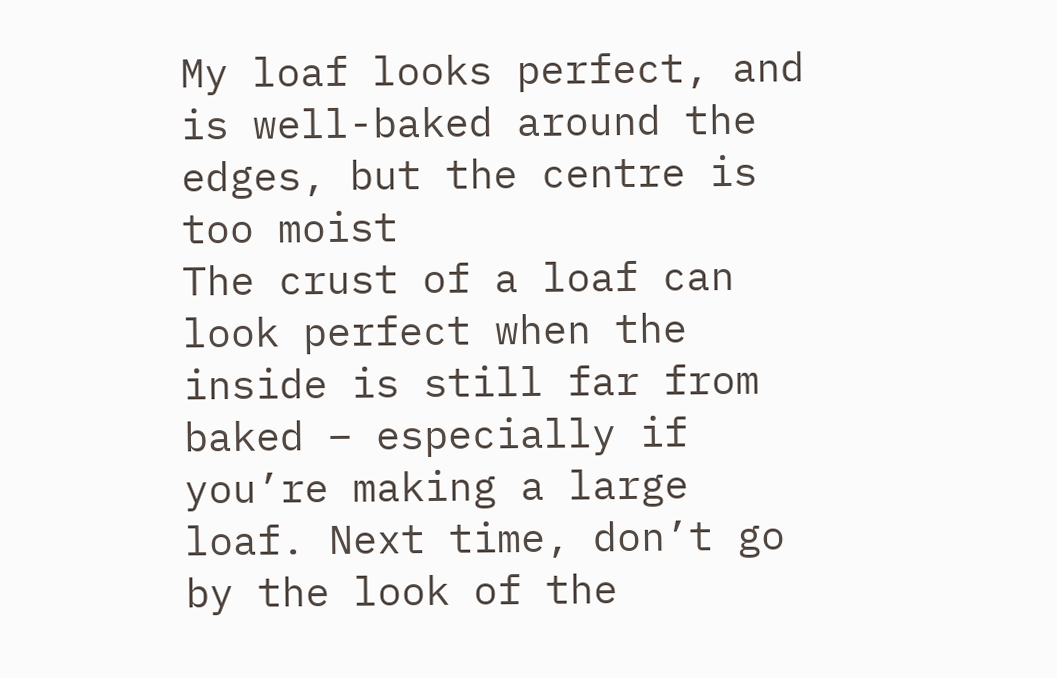My loaf looks perfect, and is well-baked around the edges, but the centre is too moist
The crust of a loaf can look perfect when the inside is still far from baked – especially if you’re making a large loaf. Next time, don’t go by the look of the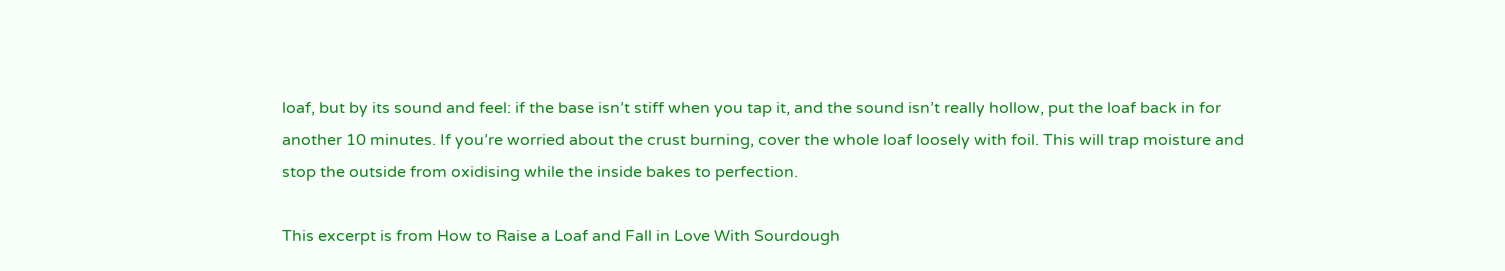loaf, but by its sound and feel: if the base isn’t stiff when you tap it, and the sound isn’t really hollow, put the loaf back in for another 10 minutes. If you’re worried about the crust burning, cover the whole loaf loosely with foil. This will trap moisture and stop the outside from oxidising while the inside bakes to perfection.

This excerpt is from How to Raise a Loaf and Fall in Love With Sourdough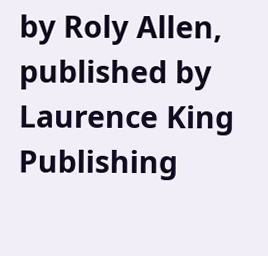by Roly Allen, published by Laurence King Publishing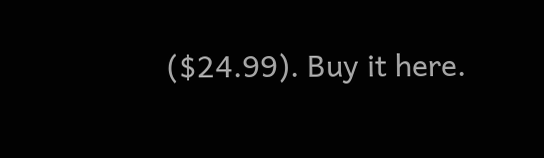($24.99). Buy it here.